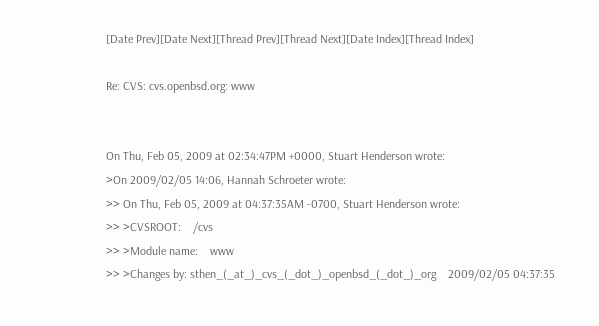[Date Prev][Date Next][Thread Prev][Thread Next][Date Index][Thread Index]

Re: CVS: cvs.openbsd.org: www


On Thu, Feb 05, 2009 at 02:34:47PM +0000, Stuart Henderson wrote:
>On 2009/02/05 14:06, Hannah Schroeter wrote:
>> On Thu, Feb 05, 2009 at 04:37:35AM -0700, Stuart Henderson wrote:
>> >CVSROOT:    /cvs
>> >Module name:    www
>> >Changes by: sthen_(_at_)_cvs_(_dot_)_openbsd_(_dot_)_org    2009/02/05 04:37:35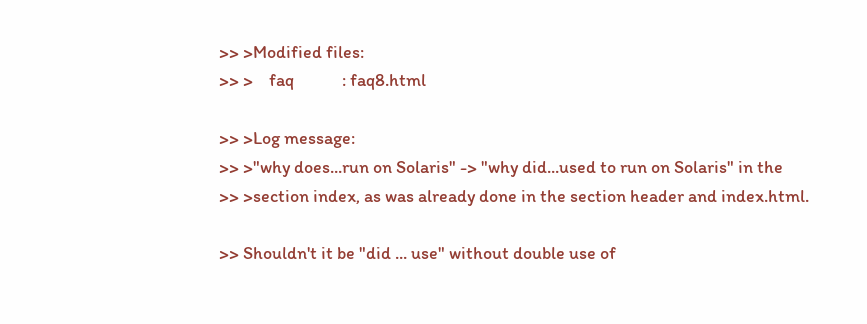>> >Modified files:
>> >    faq            : faq8.html

>> >Log message:
>> >"why does...run on Solaris" -> "why did...used to run on Solaris" in the
>> >section index, as was already done in the section header and index.html.

>> Shouldn't it be "did ... use" without double use of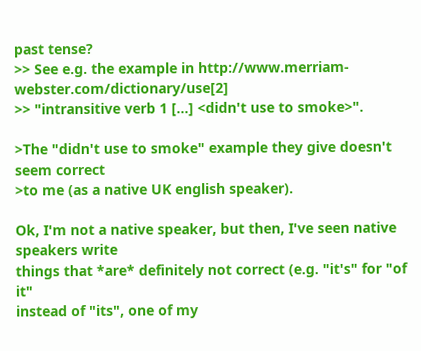past tense?
>> See e.g. the example in http://www.merriam-webster.com/dictionary/use[2]
>> "intransitive verb 1 [...] <didn't use to smoke>".

>The "didn't use to smoke" example they give doesn't seem correct
>to me (as a native UK english speaker).

Ok, I'm not a native speaker, but then, I've seen native speakers write
things that *are* definitely not correct (e.g. "it's" for "of it"
instead of "its", one of my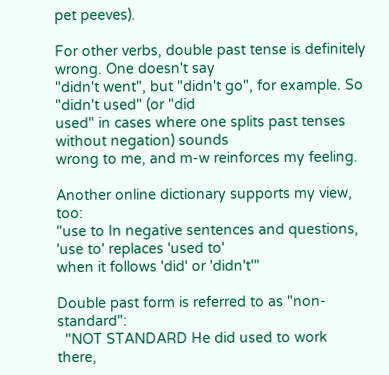pet peeves).

For other verbs, double past tense is definitely wrong. One doesn't say
"didn't went", but "didn't go", for example. So "didn't used" (or "did
used" in cases where one splits past tenses without negation) sounds
wrong to me, and m-w reinforces my feeling.

Another online dictionary supports my view, too:
"use to In negative sentences and questions, 'use to' replaces 'used to'
when it follows 'did' or 'didn't'"

Double past form is referred to as "non-standard":
  "NOT STANDARD He did used to work there,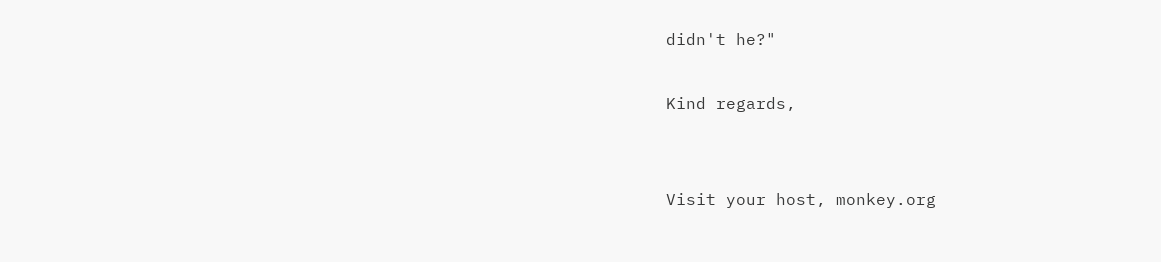didn't he?"

Kind regards,


Visit your host, monkey.org